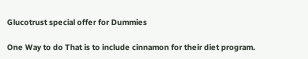Glucotrust special offer for Dummies

One Way to do That is to include cinnamon for their diet program.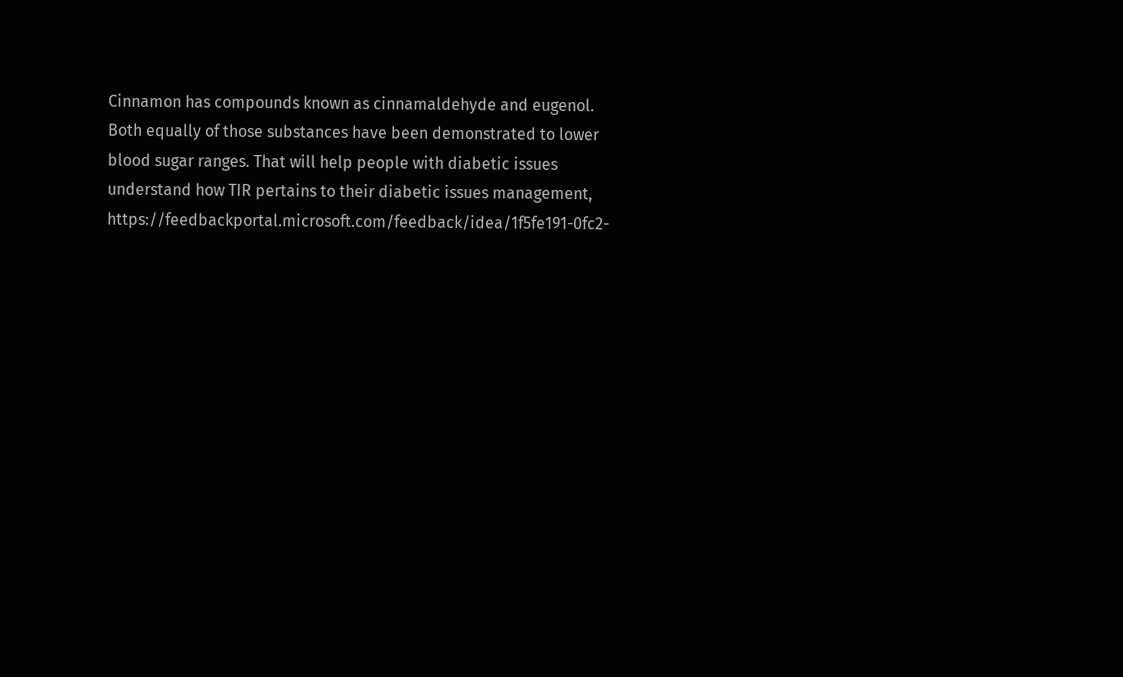Cinnamon has compounds known as cinnamaldehyde and eugenol. Both equally of those substances have been demonstrated to lower blood sugar ranges. That will help people with diabetic issues understand how TIR pertains to their diabetic issues management, https://feedbackportal.microsoft.com/feedback/idea/1f5fe191-0fc2-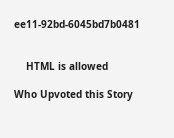ee11-92bd-6045bd7b0481


    HTML is allowed

Who Upvoted this Story